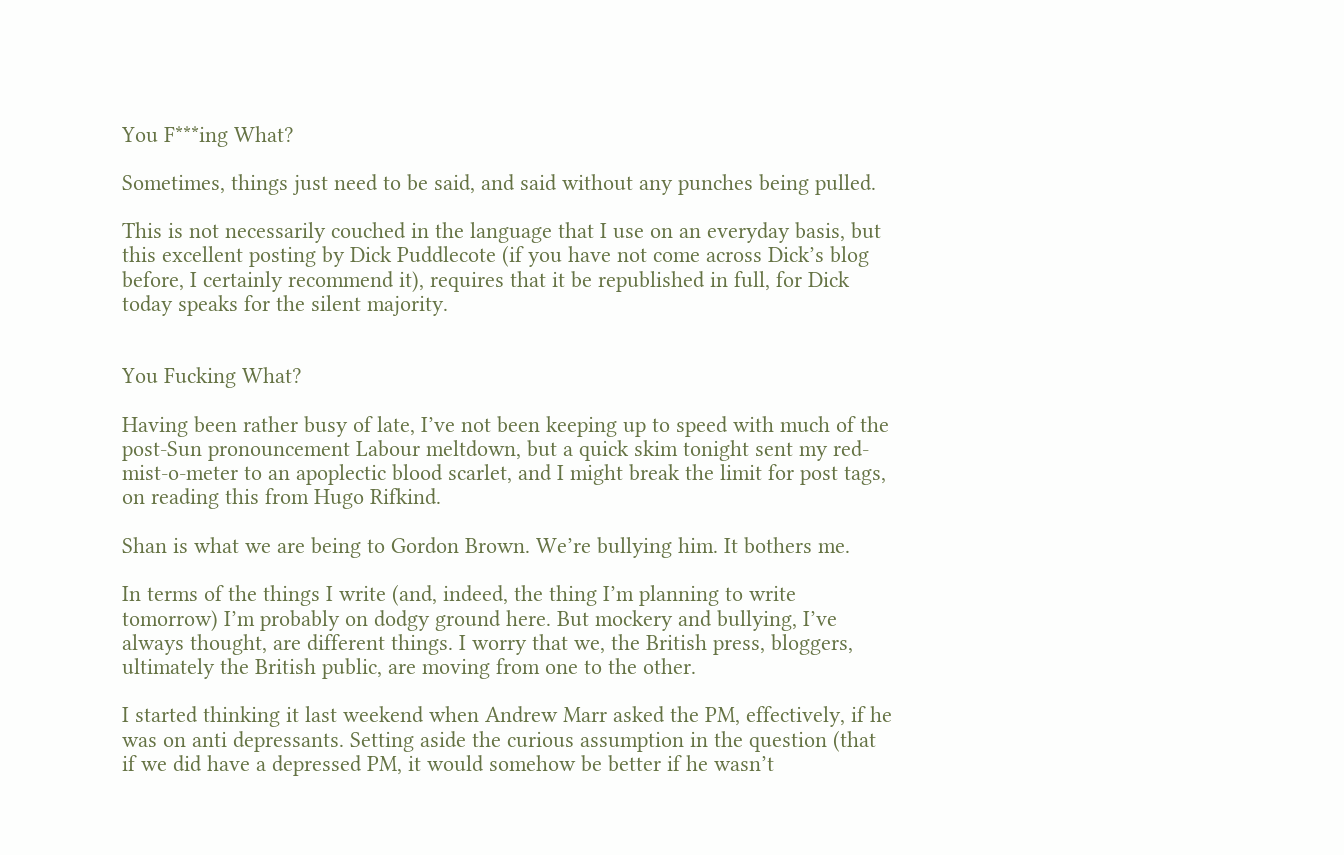You F***ing What?

Sometimes, things just need to be said, and said without any punches being pulled.

This is not necessarily couched in the language that I use on an everyday basis, but this excellent posting by Dick Puddlecote (if you have not come across Dick’s blog before, I certainly recommend it), requires that it be republished in full, for Dick today speaks for the silent majority.


You Fucking What?

Having been rather busy of late, I’ve not been keeping up to speed with much of the post-Sun pronouncement Labour meltdown, but a quick skim tonight sent my red-mist-o-meter to an apoplectic blood scarlet, and I might break the limit for post tags, on reading this from Hugo Rifkind.

Shan is what we are being to Gordon Brown. We’re bullying him. It bothers me.

In terms of the things I write (and, indeed, the thing I’m planning to write tomorrow) I’m probably on dodgy ground here. But mockery and bullying, I’ve always thought, are different things. I worry that we, the British press, bloggers, ultimately the British public, are moving from one to the other.

I started thinking it last weekend when Andrew Marr asked the PM, effectively, if he was on anti depressants. Setting aside the curious assumption in the question (that if we did have a depressed PM, it would somehow be better if he wasn’t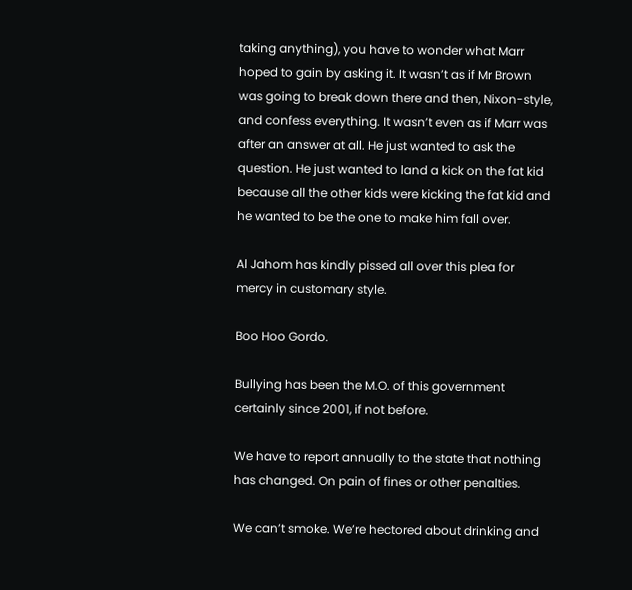taking anything), you have to wonder what Marr hoped to gain by asking it. It wasn’t as if Mr Brown was going to break down there and then, Nixon-style, and confess everything. It wasn’t even as if Marr was after an answer at all. He just wanted to ask the question. He just wanted to land a kick on the fat kid because all the other kids were kicking the fat kid and he wanted to be the one to make him fall over.

Al Jahom has kindly pissed all over this plea for mercy in customary style.

Boo Hoo Gordo.

Bullying has been the M.O. of this government certainly since 2001, if not before.

We have to report annually to the state that nothing has changed. On pain of fines or other penalties.

We can’t smoke. We’re hectored about drinking and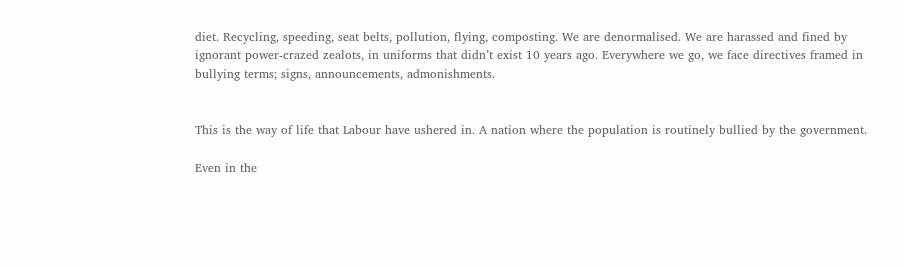diet. Recycling, speeding, seat belts, pollution, flying, composting. We are denormalised. We are harassed and fined by ignorant power-crazed zealots, in uniforms that didn’t exist 10 years ago. Everywhere we go, we face directives framed in bullying terms; signs, announcements, admonishments.


This is the way of life that Labour have ushered in. A nation where the population is routinely bullied by the government.

Even in the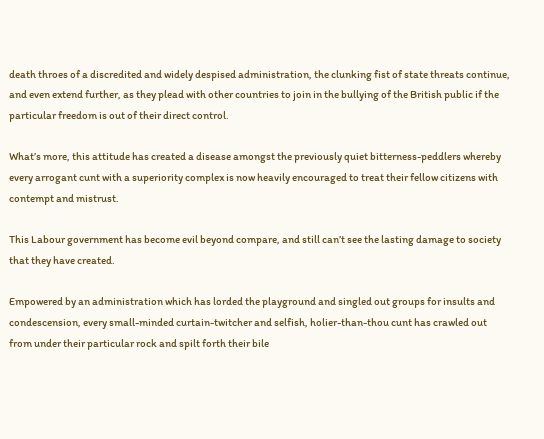death throes of a discredited and widely despised administration, the clunking fist of state threats continue, and even extend further, as they plead with other countries to join in the bullying of the British public if the particular freedom is out of their direct control.

What’s more, this attitude has created a disease amongst the previously quiet bitterness-peddlers whereby every arrogant cunt with a superiority complex is now heavily encouraged to treat their fellow citizens with contempt and mistrust.

This Labour government has become evil beyond compare, and still can’t see the lasting damage to society that they have created.

Empowered by an administration which has lorded the playground and singled out groups for insults and condescension, every small-minded curtain-twitcher and selfish, holier-than-thou cunt has crawled out from under their particular rock and spilt forth their bile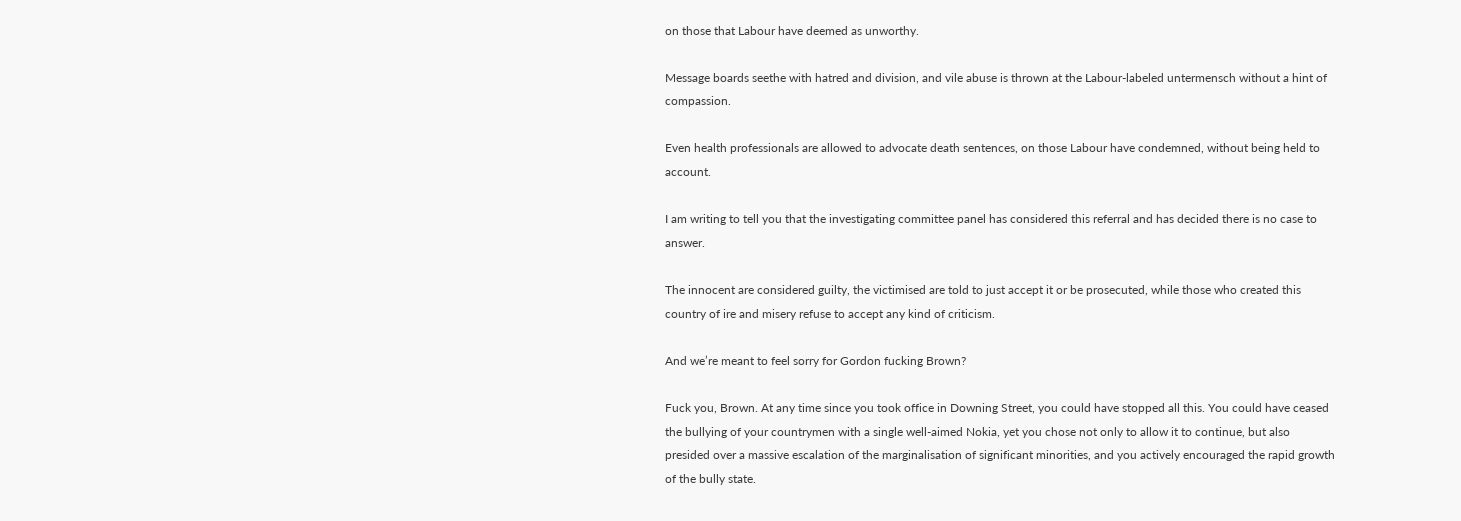on those that Labour have deemed as unworthy.

Message boards seethe with hatred and division, and vile abuse is thrown at the Labour-labeled untermensch without a hint of compassion.

Even health professionals are allowed to advocate death sentences, on those Labour have condemned, without being held to account.

I am writing to tell you that the investigating committee panel has considered this referral and has decided there is no case to answer.

The innocent are considered guilty, the victimised are told to just accept it or be prosecuted, while those who created this country of ire and misery refuse to accept any kind of criticism.

And we’re meant to feel sorry for Gordon fucking Brown?

Fuck you, Brown. At any time since you took office in Downing Street, you could have stopped all this. You could have ceased the bullying of your countrymen with a single well-aimed Nokia, yet you chose not only to allow it to continue, but also presided over a massive escalation of the marginalisation of significant minorities, and you actively encouraged the rapid growth of the bully state.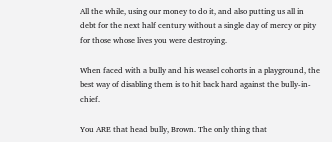All the while, using our money to do it, and also putting us all in debt for the next half century without a single day of mercy or pity for those whose lives you were destroying.

When faced with a bully and his weasel cohorts in a playground, the best way of disabling them is to hit back hard against the bully-in-chief.

You ARE that head bully, Brown. The only thing that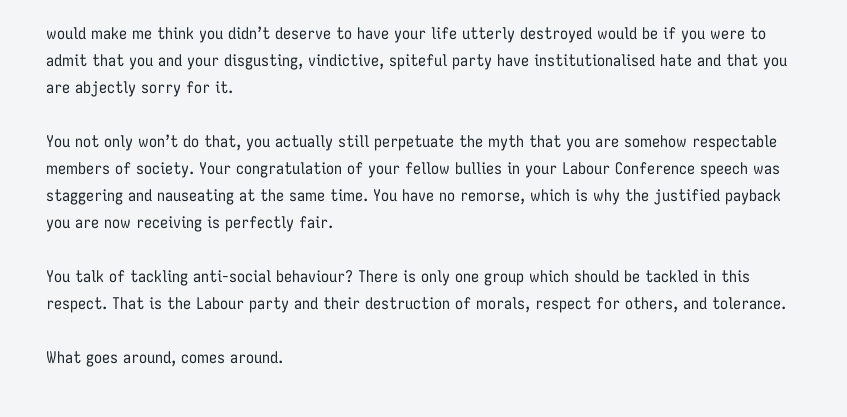would make me think you didn’t deserve to have your life utterly destroyed would be if you were to admit that you and your disgusting, vindictive, spiteful party have institutionalised hate and that you are abjectly sorry for it.

You not only won’t do that, you actually still perpetuate the myth that you are somehow respectable members of society. Your congratulation of your fellow bullies in your Labour Conference speech was staggering and nauseating at the same time. You have no remorse, which is why the justified payback you are now receiving is perfectly fair.

You talk of tackling anti-social behaviour? There is only one group which should be tackled in this respect. That is the Labour party and their destruction of morals, respect for others, and tolerance.

What goes around, comes around.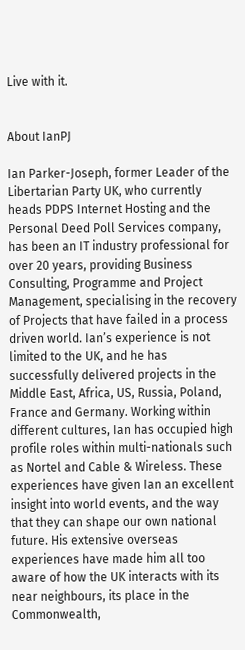Live with it.


About IanPJ

Ian Parker-Joseph, former Leader of the Libertarian Party UK, who currently heads PDPS Internet Hosting and the Personal Deed Poll Services company, has been an IT industry professional for over 20 years, providing Business Consulting, Programme and Project Management, specialising in the recovery of Projects that have failed in a process driven world. Ian’s experience is not limited to the UK, and he has successfully delivered projects in the Middle East, Africa, US, Russia, Poland, France and Germany. Working within different cultures, Ian has occupied high profile roles within multi-nationals such as Nortel and Cable & Wireless. These experiences have given Ian an excellent insight into world events, and the way that they can shape our own national future. His extensive overseas experiences have made him all too aware of how the UK interacts with its near neighbours, its place in the Commonwealth,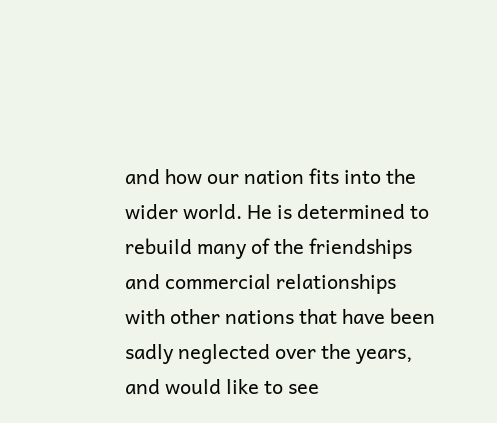and how our nation fits into the wider world. He is determined to rebuild many of the friendships and commercial relationships with other nations that have been sadly neglected over the years, and would like to see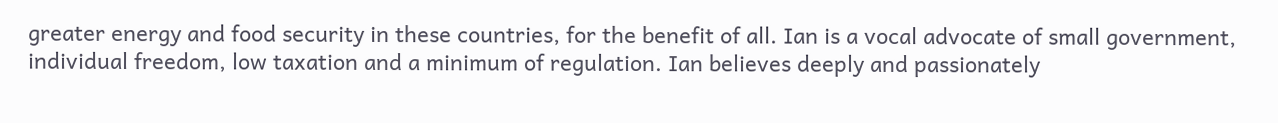greater energy and food security in these countries, for the benefit of all. Ian is a vocal advocate of small government, individual freedom, low taxation and a minimum of regulation. Ian believes deeply and passionately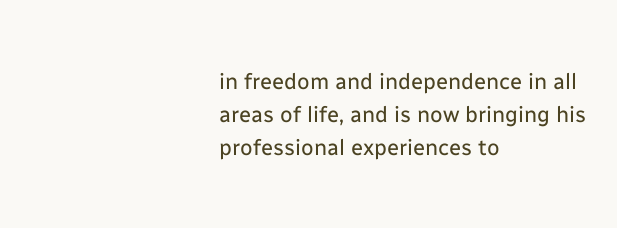in freedom and independence in all areas of life, and is now bringing his professional experiences to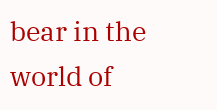bear in the world of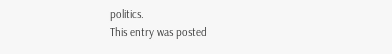politics.
This entry was posted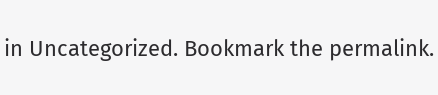in Uncategorized. Bookmark the permalink.